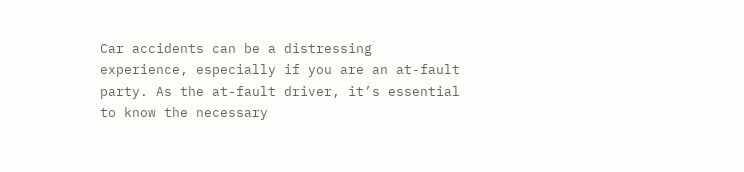Car accidents can be a distressing experience, especially if you are an at-fault party. As the at-fault driver, it’s essential to know the necessary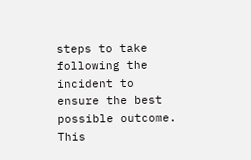steps to take following the incident to ensure the best possible outcome. This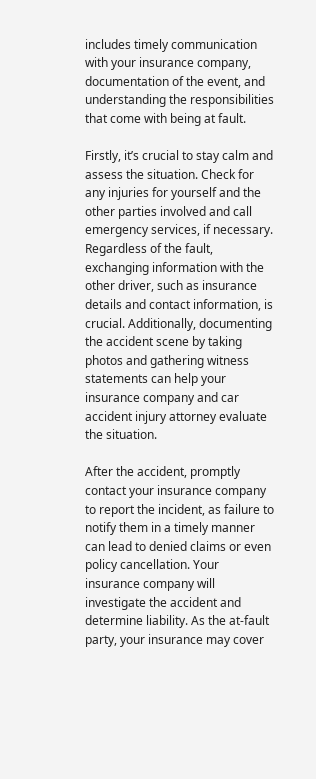includes timely communication with your insurance company, documentation of the event, and understanding the responsibilities that come with being at fault.

Firstly, it’s crucial to stay calm and assess the situation. Check for any injuries for yourself and the other parties involved and call emergency services, if necessary. Regardless of the fault, exchanging information with the other driver, such as insurance details and contact information, is crucial. Additionally, documenting the accident scene by taking photos and gathering witness statements can help your insurance company and car accident injury attorney evaluate the situation.

After the accident, promptly contact your insurance company to report the incident, as failure to notify them in a timely manner can lead to denied claims or even policy cancellation. Your insurance company will investigate the accident and determine liability. As the at-fault party, your insurance may cover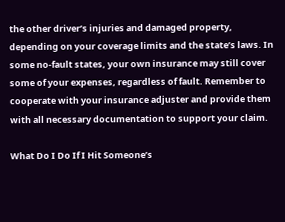the other driver’s injuries and damaged property, depending on your coverage limits and the state’s laws. In some no-fault states, your own insurance may still cover some of your expenses, regardless of fault. Remember to cooperate with your insurance adjuster and provide them with all necessary documentation to support your claim.

What Do I Do If I Hit Someone’s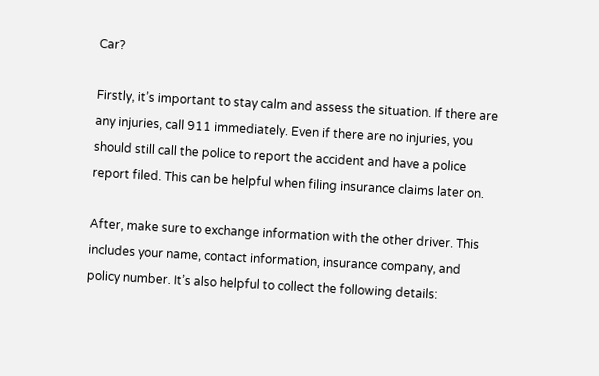Car?

Firstly, it’s important to stay calm and assess the situation. If there are any injuries, call 911 immediately. Even if there are no injuries, you should still call the police to report the accident and have a police report filed. This can be helpful when filing insurance claims later on.

After, make sure to exchange information with the other driver. This includes your name, contact information, insurance company, and policy number. It’s also helpful to collect the following details: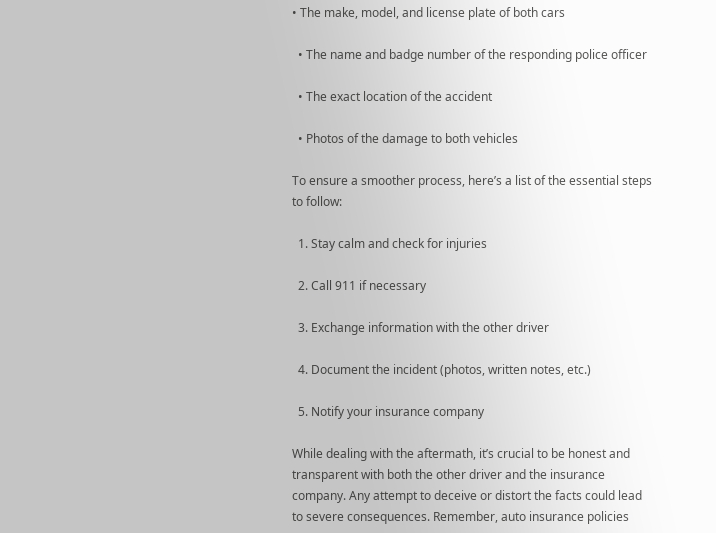• The make, model, and license plate of both cars

  • The name and badge number of the responding police officer

  • The exact location of the accident

  • Photos of the damage to both vehicles

To ensure a smoother process, here’s a list of the essential steps to follow:

  1. Stay calm and check for injuries

  2. Call 911 if necessary

  3. Exchange information with the other driver

  4. Document the incident (photos, written notes, etc.)

  5. Notify your insurance company

While dealing with the aftermath, it’s crucial to be honest and transparent with both the other driver and the insurance company. Any attempt to deceive or distort the facts could lead to severe consequences. Remember, auto insurance policies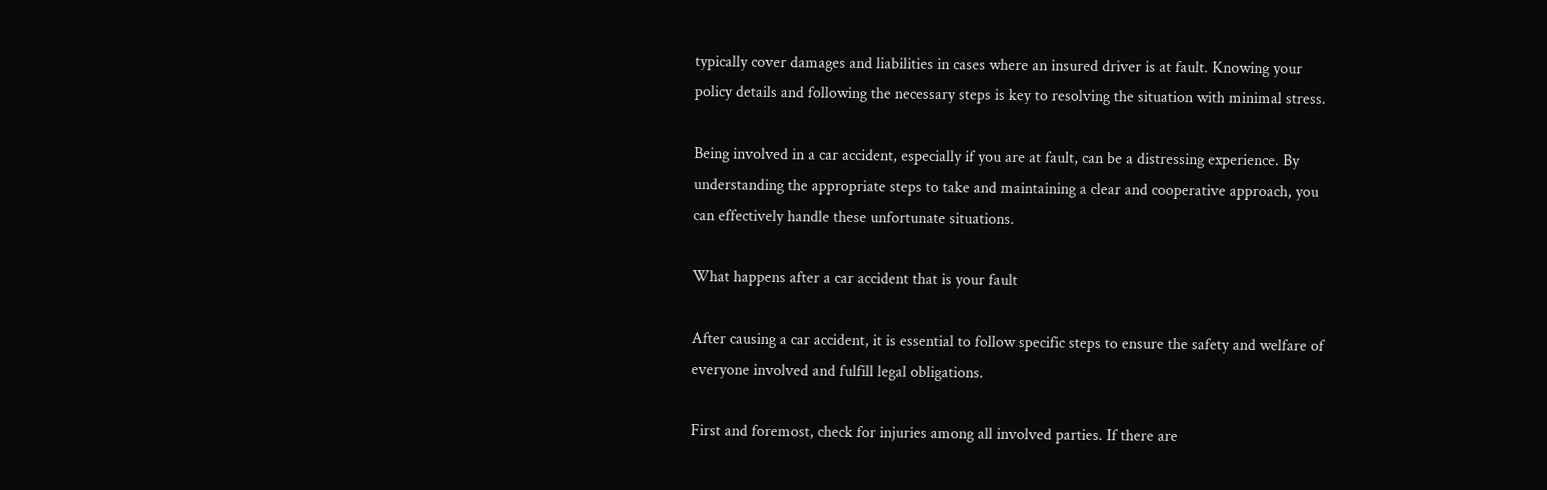typically cover damages and liabilities in cases where an insured driver is at fault. Knowing your policy details and following the necessary steps is key to resolving the situation with minimal stress.

Being involved in a car accident, especially if you are at fault, can be a distressing experience. By understanding the appropriate steps to take and maintaining a clear and cooperative approach, you can effectively handle these unfortunate situations.

What happens after a car accident that is your fault

After causing a car accident, it is essential to follow specific steps to ensure the safety and welfare of everyone involved and fulfill legal obligations.

First and foremost, check for injuries among all involved parties. If there are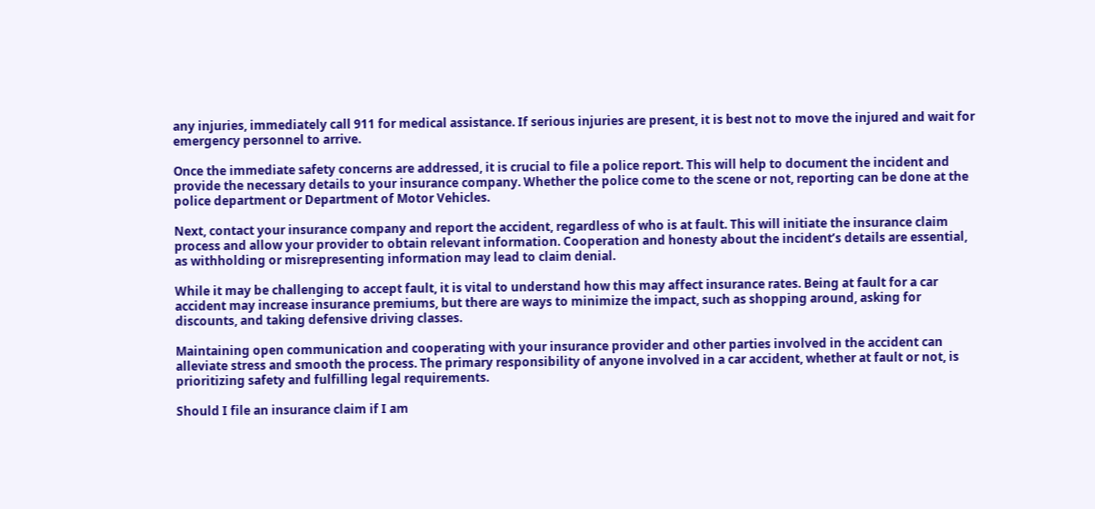any injuries, immediately call 911 for medical assistance. If serious injuries are present, it is best not to move the injured and wait for emergency personnel to arrive.

Once the immediate safety concerns are addressed, it is crucial to file a police report. This will help to document the incident and provide the necessary details to your insurance company. Whether the police come to the scene or not, reporting can be done at the police department or Department of Motor Vehicles.

Next, contact your insurance company and report the accident, regardless of who is at fault. This will initiate the insurance claim process and allow your provider to obtain relevant information. Cooperation and honesty about the incident’s details are essential, as withholding or misrepresenting information may lead to claim denial.

While it may be challenging to accept fault, it is vital to understand how this may affect insurance rates. Being at fault for a car accident may increase insurance premiums, but there are ways to minimize the impact, such as shopping around, asking for discounts, and taking defensive driving classes.

Maintaining open communication and cooperating with your insurance provider and other parties involved in the accident can alleviate stress and smooth the process. The primary responsibility of anyone involved in a car accident, whether at fault or not, is prioritizing safety and fulfilling legal requirements.

Should I file an insurance claim if I am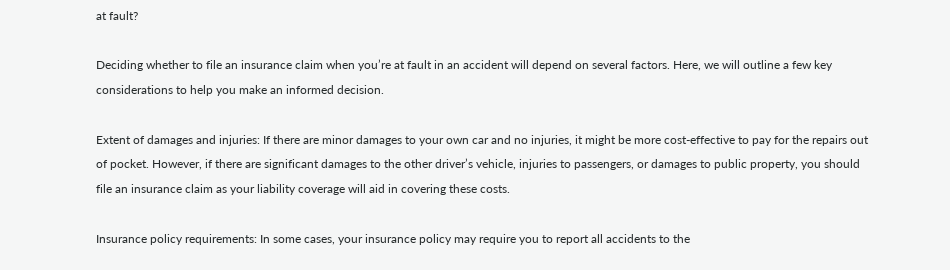at fault?

Deciding whether to file an insurance claim when you’re at fault in an accident will depend on several factors. Here, we will outline a few key considerations to help you make an informed decision.

Extent of damages and injuries: If there are minor damages to your own car and no injuries, it might be more cost-effective to pay for the repairs out of pocket. However, if there are significant damages to the other driver’s vehicle, injuries to passengers, or damages to public property, you should file an insurance claim as your liability coverage will aid in covering these costs.

Insurance policy requirements: In some cases, your insurance policy may require you to report all accidents to the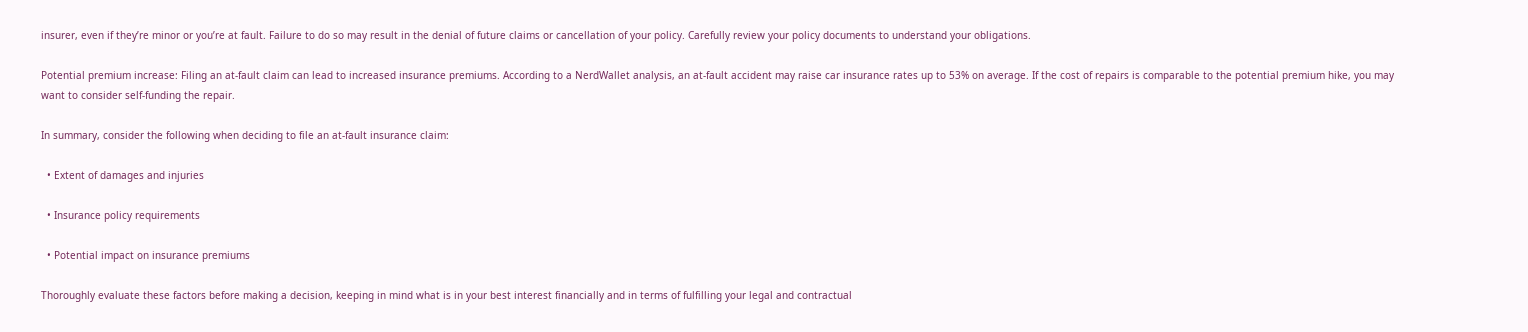insurer, even if they’re minor or you’re at fault. Failure to do so may result in the denial of future claims or cancellation of your policy. Carefully review your policy documents to understand your obligations.

Potential premium increase: Filing an at-fault claim can lead to increased insurance premiums. According to a NerdWallet analysis, an at-fault accident may raise car insurance rates up to 53% on average. If the cost of repairs is comparable to the potential premium hike, you may want to consider self-funding the repair.

In summary, consider the following when deciding to file an at-fault insurance claim:

  • Extent of damages and injuries

  • Insurance policy requirements

  • Potential impact on insurance premiums

Thoroughly evaluate these factors before making a decision, keeping in mind what is in your best interest financially and in terms of fulfilling your legal and contractual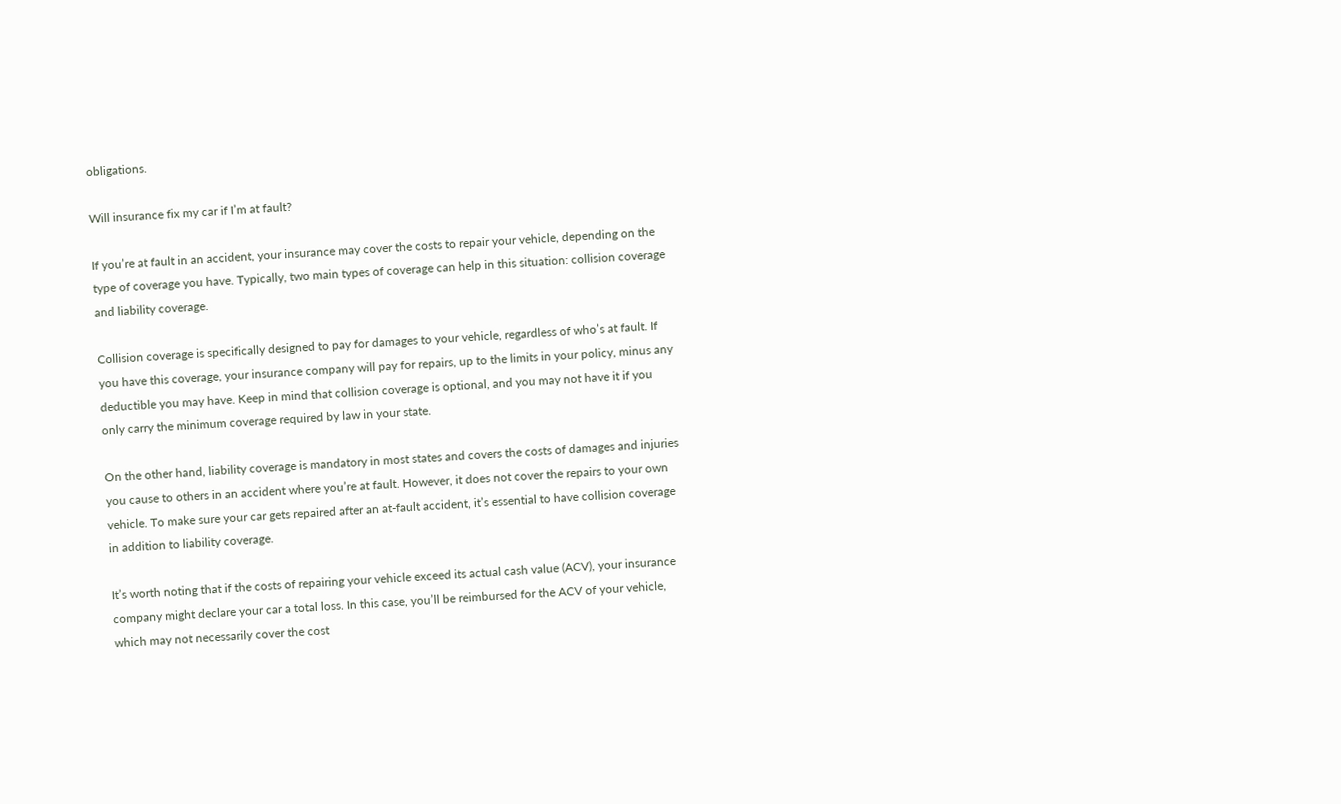obligations.

Will insurance fix my car if I’m at fault?

If you’re at fault in an accident, your insurance may cover the costs to repair your vehicle, depending on the type of coverage you have. Typically, two main types of coverage can help in this situation: collision coverage and liability coverage.

Collision coverage is specifically designed to pay for damages to your vehicle, regardless of who’s at fault. If you have this coverage, your insurance company will pay for repairs, up to the limits in your policy, minus any deductible you may have. Keep in mind that collision coverage is optional, and you may not have it if you only carry the minimum coverage required by law in your state.

On the other hand, liability coverage is mandatory in most states and covers the costs of damages and injuries you cause to others in an accident where you’re at fault. However, it does not cover the repairs to your own vehicle. To make sure your car gets repaired after an at-fault accident, it’s essential to have collision coverage in addition to liability coverage.

It’s worth noting that if the costs of repairing your vehicle exceed its actual cash value (ACV), your insurance company might declare your car a total loss. In this case, you’ll be reimbursed for the ACV of your vehicle, which may not necessarily cover the cost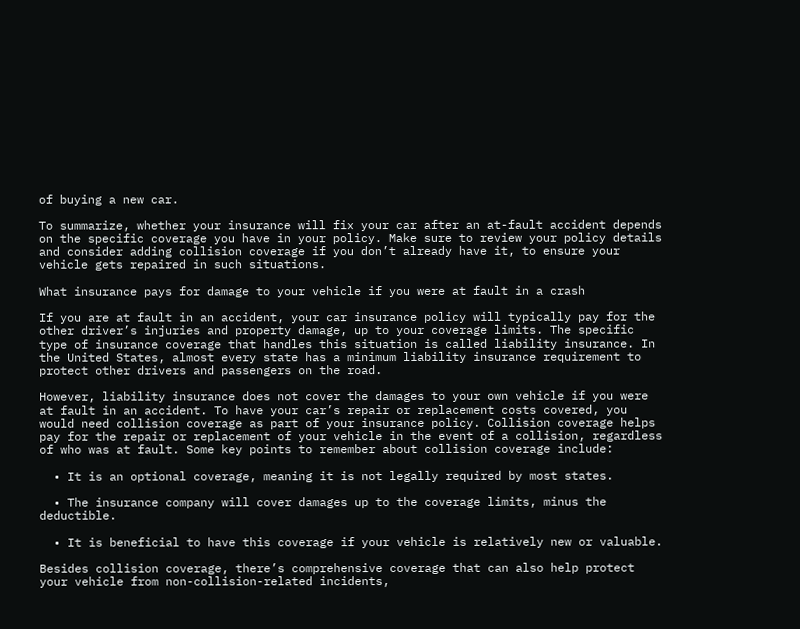of buying a new car.

To summarize, whether your insurance will fix your car after an at-fault accident depends on the specific coverage you have in your policy. Make sure to review your policy details and consider adding collision coverage if you don’t already have it, to ensure your vehicle gets repaired in such situations.

What insurance pays for damage to your vehicle if you were at fault in a crash

If you are at fault in an accident, your car insurance policy will typically pay for the other driver’s injuries and property damage, up to your coverage limits. The specific type of insurance coverage that handles this situation is called liability insurance. In the United States, almost every state has a minimum liability insurance requirement to protect other drivers and passengers on the road.

However, liability insurance does not cover the damages to your own vehicle if you were at fault in an accident. To have your car’s repair or replacement costs covered, you would need collision coverage as part of your insurance policy. Collision coverage helps pay for the repair or replacement of your vehicle in the event of a collision, regardless of who was at fault. Some key points to remember about collision coverage include:

  • It is an optional coverage, meaning it is not legally required by most states.

  • The insurance company will cover damages up to the coverage limits, minus the deductible.

  • It is beneficial to have this coverage if your vehicle is relatively new or valuable.

Besides collision coverage, there’s comprehensive coverage that can also help protect your vehicle from non-collision-related incidents,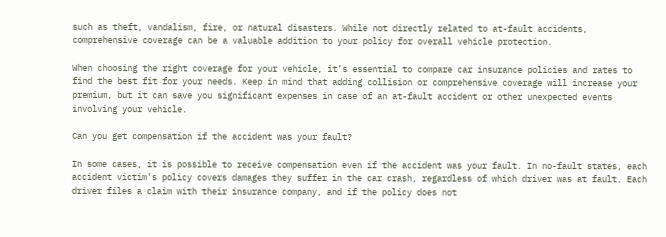such as theft, vandalism, fire, or natural disasters. While not directly related to at-fault accidents, comprehensive coverage can be a valuable addition to your policy for overall vehicle protection.

When choosing the right coverage for your vehicle, it’s essential to compare car insurance policies and rates to find the best fit for your needs. Keep in mind that adding collision or comprehensive coverage will increase your premium, but it can save you significant expenses in case of an at-fault accident or other unexpected events involving your vehicle.

Can you get compensation if the accident was your fault?

In some cases, it is possible to receive compensation even if the accident was your fault. In no-fault states, each accident victim’s policy covers damages they suffer in the car crash, regardless of which driver was at fault. Each driver files a claim with their insurance company, and if the policy does not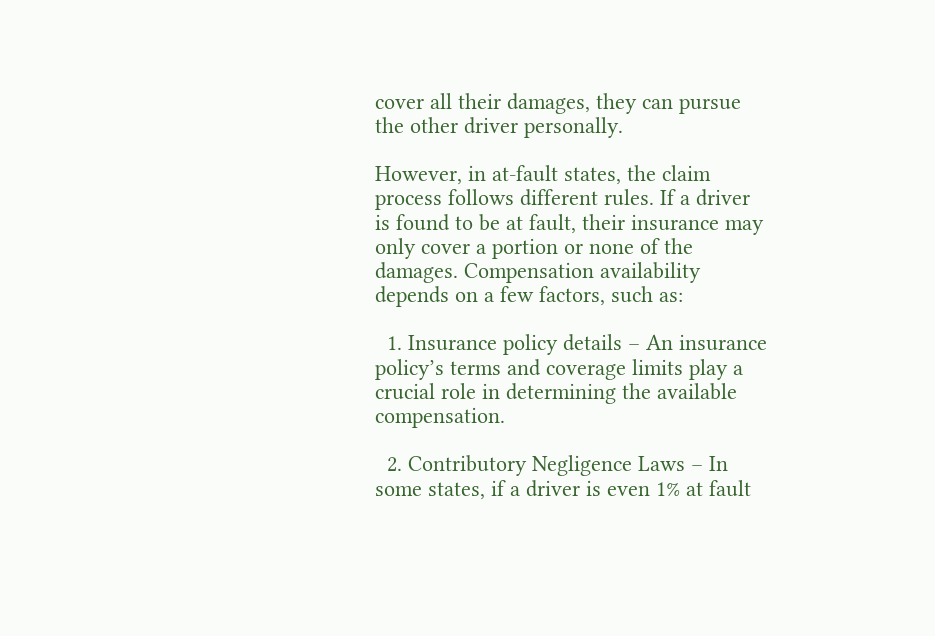cover all their damages, they can pursue the other driver personally.

However, in at-fault states, the claim process follows different rules. If a driver is found to be at fault, their insurance may only cover a portion or none of the damages. Compensation availability depends on a few factors, such as:

  1. Insurance policy details – An insurance policy’s terms and coverage limits play a crucial role in determining the available compensation.

  2. Contributory Negligence Laws – In some states, if a driver is even 1% at fault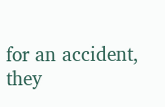for an accident, they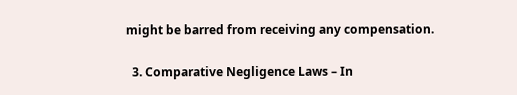might be barred from receiving any compensation.

  3. Comparative Negligence Laws – In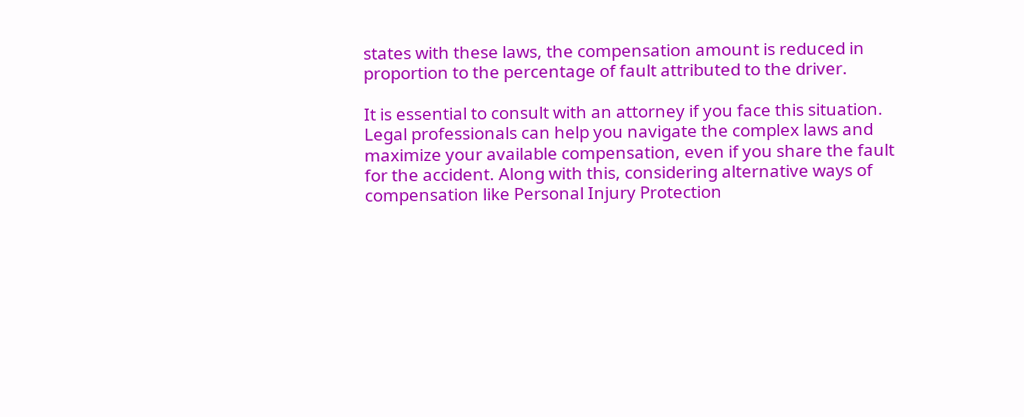states with these laws, the compensation amount is reduced in proportion to the percentage of fault attributed to the driver.

It is essential to consult with an attorney if you face this situation. Legal professionals can help you navigate the complex laws and maximize your available compensation, even if you share the fault for the accident. Along with this, considering alternative ways of compensation like Personal Injury Protection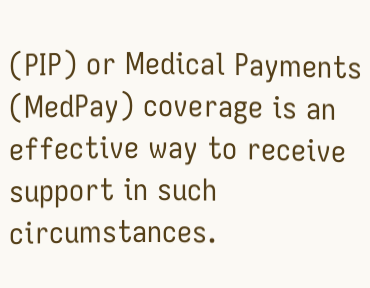(PIP) or Medical Payments (MedPay) coverage is an effective way to receive support in such circumstances.